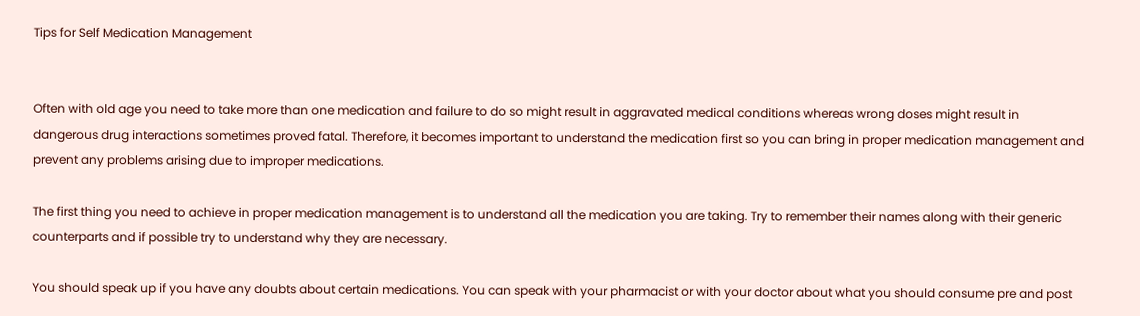Tips for Self Medication Management


Often with old age you need to take more than one medication and failure to do so might result in aggravated medical conditions whereas wrong doses might result in dangerous drug interactions sometimes proved fatal. Therefore, it becomes important to understand the medication first so you can bring in proper medication management and prevent any problems arising due to improper medications.

The first thing you need to achieve in proper medication management is to understand all the medication you are taking. Try to remember their names along with their generic counterparts and if possible try to understand why they are necessary.

You should speak up if you have any doubts about certain medications. You can speak with your pharmacist or with your doctor about what you should consume pre and post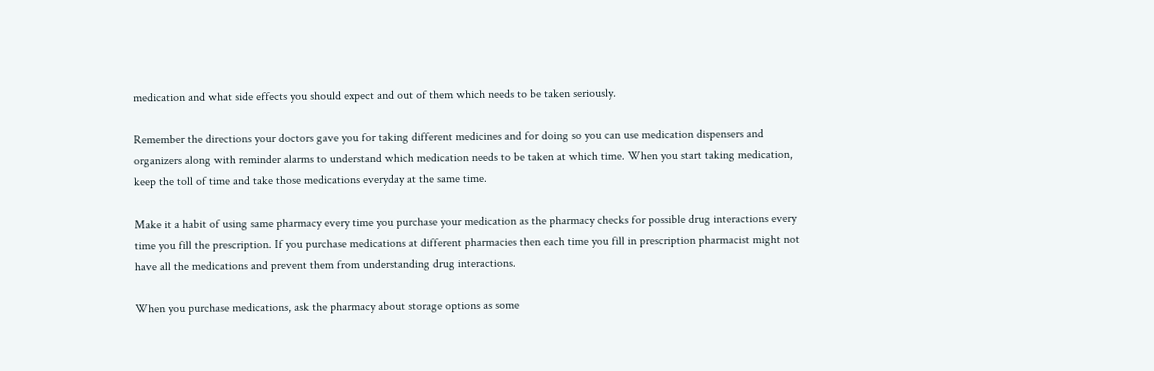medication and what side effects you should expect and out of them which needs to be taken seriously.

Remember the directions your doctors gave you for taking different medicines and for doing so you can use medication dispensers and organizers along with reminder alarms to understand which medication needs to be taken at which time. When you start taking medication, keep the toll of time and take those medications everyday at the same time.

Make it a habit of using same pharmacy every time you purchase your medication as the pharmacy checks for possible drug interactions every time you fill the prescription. If you purchase medications at different pharmacies then each time you fill in prescription pharmacist might not have all the medications and prevent them from understanding drug interactions.

When you purchase medications, ask the pharmacy about storage options as some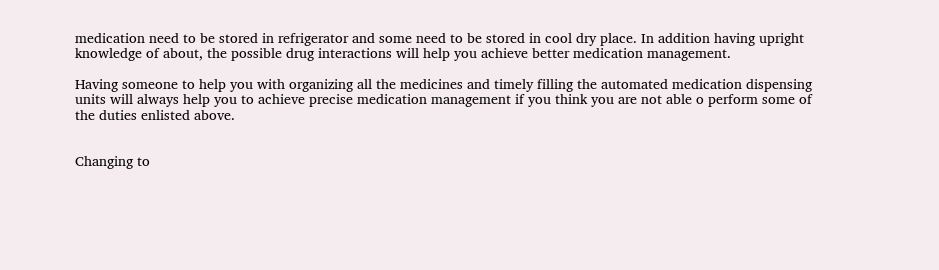medication need to be stored in refrigerator and some need to be stored in cool dry place. In addition having upright knowledge of about, the possible drug interactions will help you achieve better medication management.

Having someone to help you with organizing all the medicines and timely filling the automated medication dispensing units will always help you to achieve precise medication management if you think you are not able o perform some of the duties enlisted above.


Changing to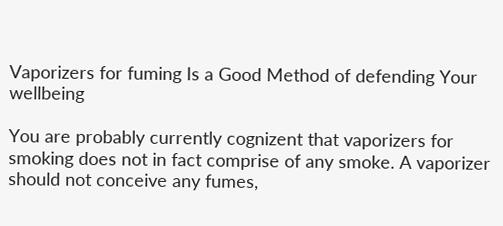Vaporizers for fuming Is a Good Method of defending Your wellbeing

You are probably currently cognizent that vaporizers for smoking does not in fact comprise of any smoke. A vaporizer should not conceive any fumes,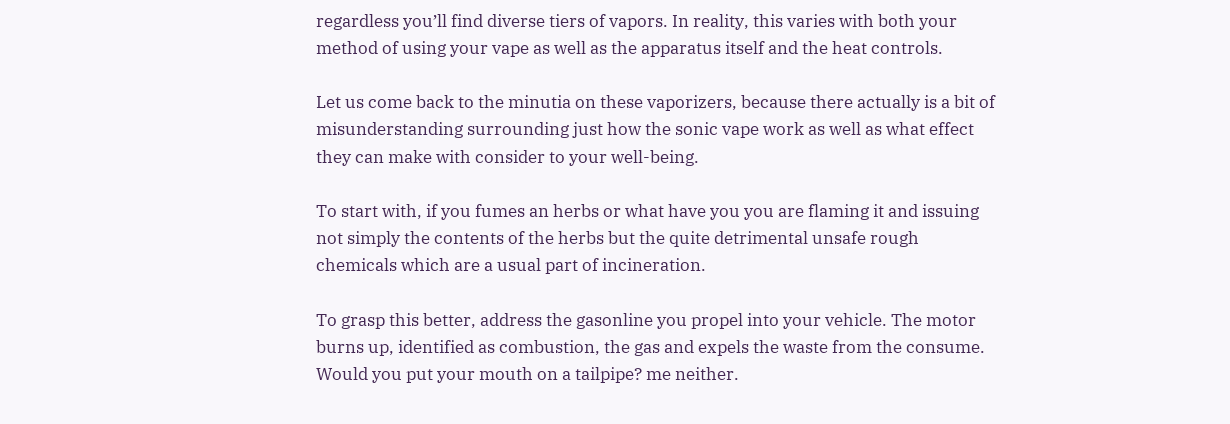regardless you’ll find diverse tiers of vapors. In reality, this varies with both your method of using your vape as well as the apparatus itself and the heat controls.

Let us come back to the minutia on these vaporizers, because there actually is a bit of misunderstanding surrounding just how the sonic vape work as well as what effect they can make with consider to your well-being.

To start with, if you fumes an herbs or what have you you are flaming it and issuing not simply the contents of the herbs but the quite detrimental unsafe rough chemicals which are a usual part of incineration.

To grasp this better, address the gasonline you propel into your vehicle. The motor burns up, identified as combustion, the gas and expels the waste from the consume. Would you put your mouth on a tailpipe? me neither.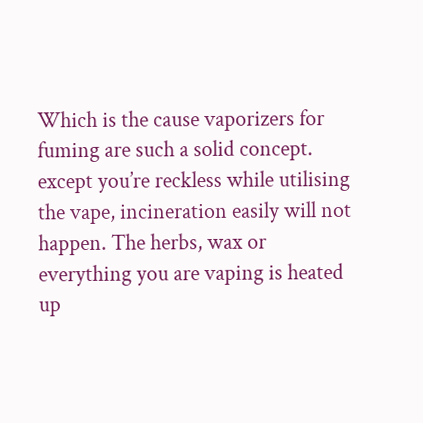Which is the cause vaporizers for fuming are such a solid concept. except you’re reckless while utilising the vape, incineration easily will not happen. The herbs, wax or everything you are vaping is heated up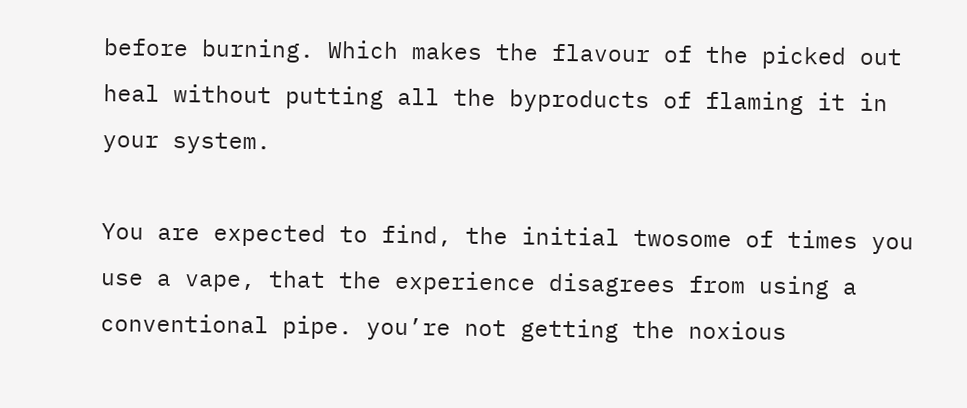before burning. Which makes the flavour of the picked out heal without putting all the byproducts of flaming it in your system.

You are expected to find, the initial twosome of times you use a vape, that the experience disagrees from using a conventional pipe. you’re not getting the noxious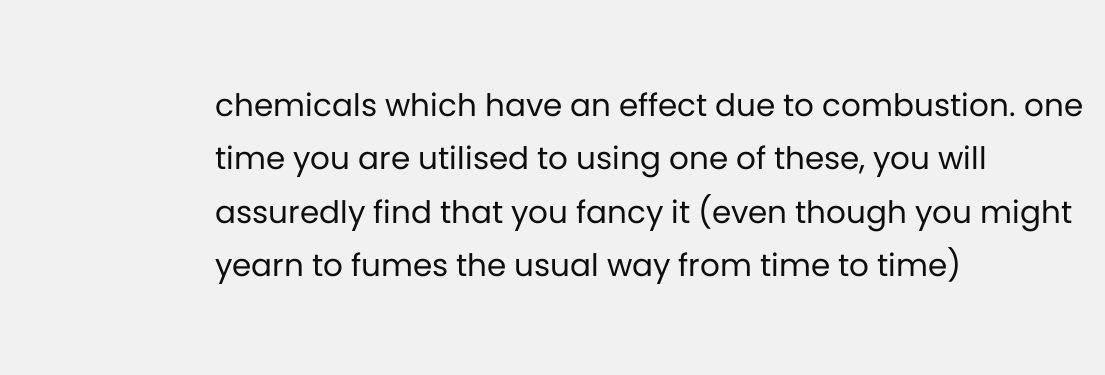chemicals which have an effect due to combustion. one time you are utilised to using one of these, you will assuredly find that you fancy it (even though you might yearn to fumes the usual way from time to time)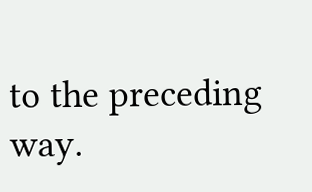to the preceding way.